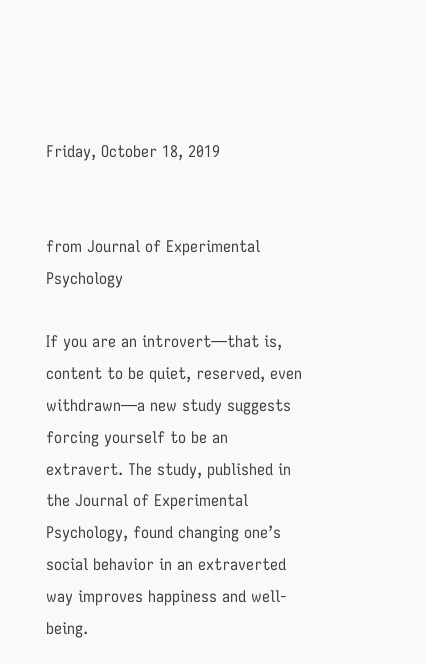Friday, October 18, 2019


from Journal of Experimental Psychology

If you are an introvert—that is, content to be quiet, reserved, even withdrawn—a new study suggests forcing yourself to be an extravert. The study, published in the Journal of Experimental Psychology, found changing one’s social behavior in an extraverted way improves happiness and well-being.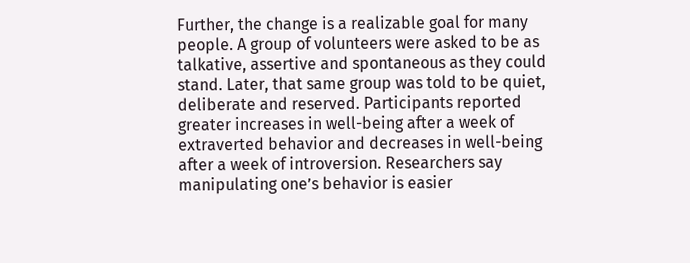Further, the change is a realizable goal for many people. A group of volunteers were asked to be as talkative, assertive and spontaneous as they could stand. Later, that same group was told to be quiet, deliberate and reserved. Participants reported greater increases in well-being after a week of extraverted behavior and decreases in well-being after a week of introversion. Researchers say manipulating one’s behavior is easier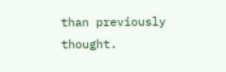than previously thought.